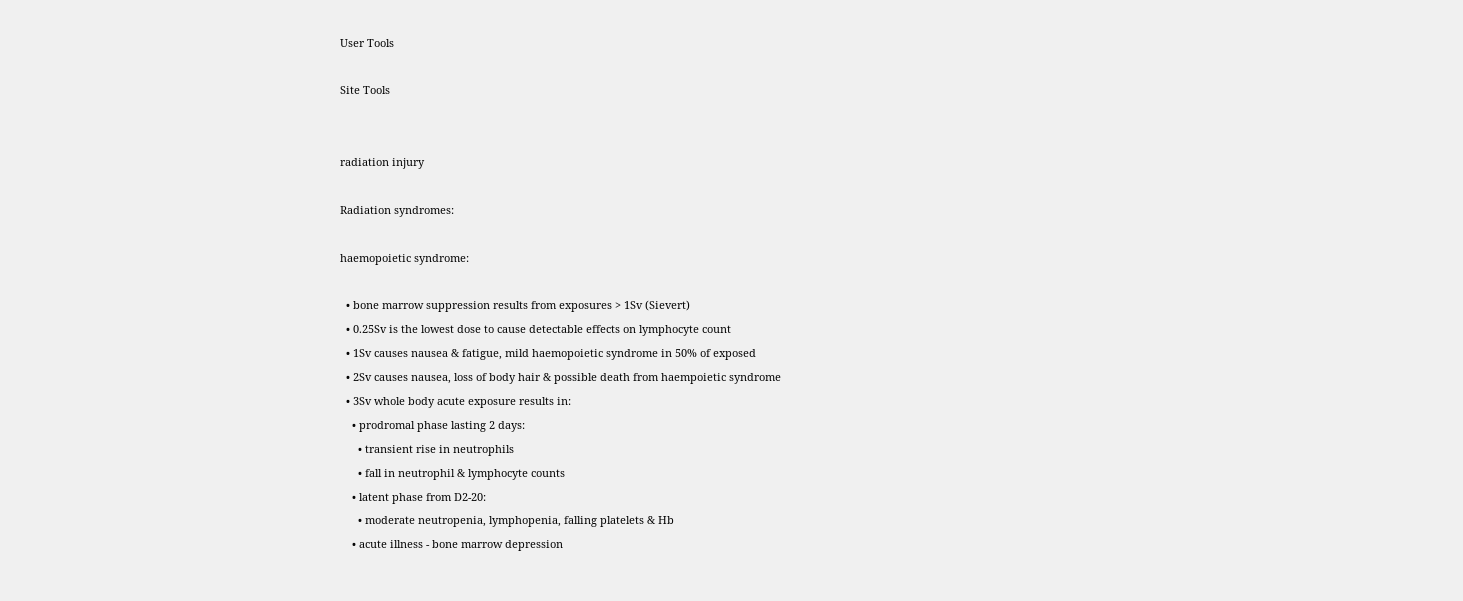User Tools

Site Tools


radiation injury

Radiation syndromes:

haemopoietic syndrome:

  • bone marrow suppression results from exposures > 1Sv (Sievert)
  • 0.25Sv is the lowest dose to cause detectable effects on lymphocyte count
  • 1Sv causes nausea & fatigue, mild haemopoietic syndrome in 50% of exposed
  • 2Sv causes nausea, loss of body hair & possible death from haempoietic syndrome
  • 3Sv whole body acute exposure results in:
    • prodromal phase lasting 2 days:
      • transient rise in neutrophils
      • fall in neutrophil & lymphocyte counts
    • latent phase from D2-20:
      • moderate neutropenia, lymphopenia, falling platelets & Hb
    • acute illness - bone marrow depression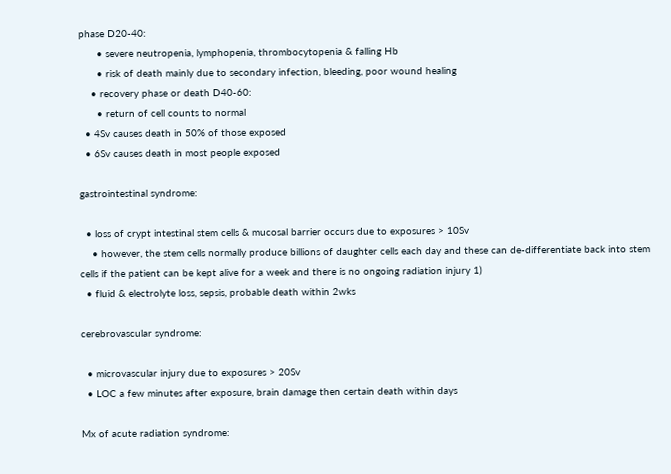phase D20-40:
      • severe neutropenia, lymphopenia, thrombocytopenia & falling Hb
      • risk of death mainly due to secondary infection, bleeding, poor wound healing
    • recovery phase or death D40-60:
      • return of cell counts to normal
  • 4Sv causes death in 50% of those exposed
  • 6Sv causes death in most people exposed

gastrointestinal syndrome:

  • loss of crypt intestinal stem cells & mucosal barrier occurs due to exposures > 10Sv
    • however, the stem cells normally produce billions of daughter cells each day and these can de-differentiate back into stem cells if the patient can be kept alive for a week and there is no ongoing radiation injury 1)
  • fluid & electrolyte loss, sepsis, probable death within 2wks

cerebrovascular syndrome:

  • microvascular injury due to exposures > 20Sv
  • LOC a few minutes after exposure, brain damage then certain death within days

Mx of acute radiation syndrome: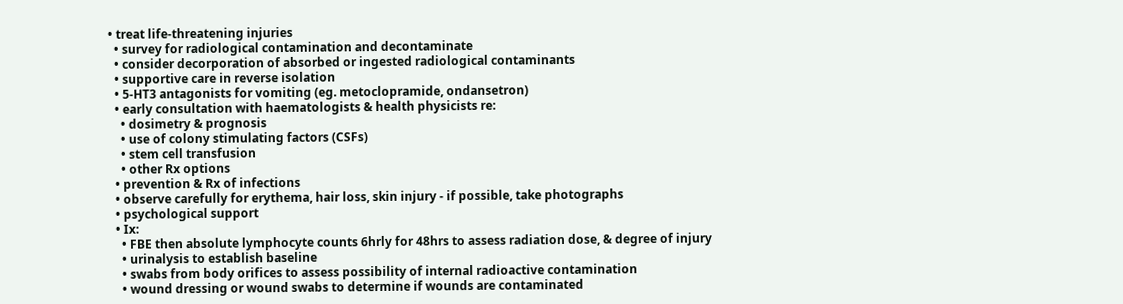• treat life-threatening injuries
  • survey for radiological contamination and decontaminate
  • consider decorporation of absorbed or ingested radiological contaminants
  • supportive care in reverse isolation
  • 5-HT3 antagonists for vomiting (eg. metoclopramide, ondansetron)
  • early consultation with haematologists & health physicists re:
    • dosimetry & prognosis
    • use of colony stimulating factors (CSFs)
    • stem cell transfusion
    • other Rx options
  • prevention & Rx of infections
  • observe carefully for erythema, hair loss, skin injury - if possible, take photographs
  • psychological support
  • Ix:
    • FBE then absolute lymphocyte counts 6hrly for 48hrs to assess radiation dose, & degree of injury
    • urinalysis to establish baseline
    • swabs from body orifices to assess possibility of internal radioactive contamination
    • wound dressing or wound swabs to determine if wounds are contaminated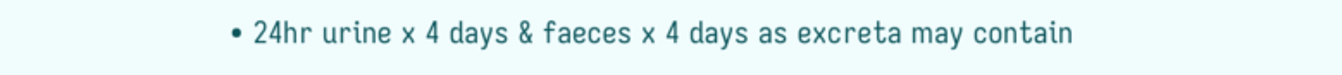• 24hr urine x 4 days & faeces x 4 days as excreta may contain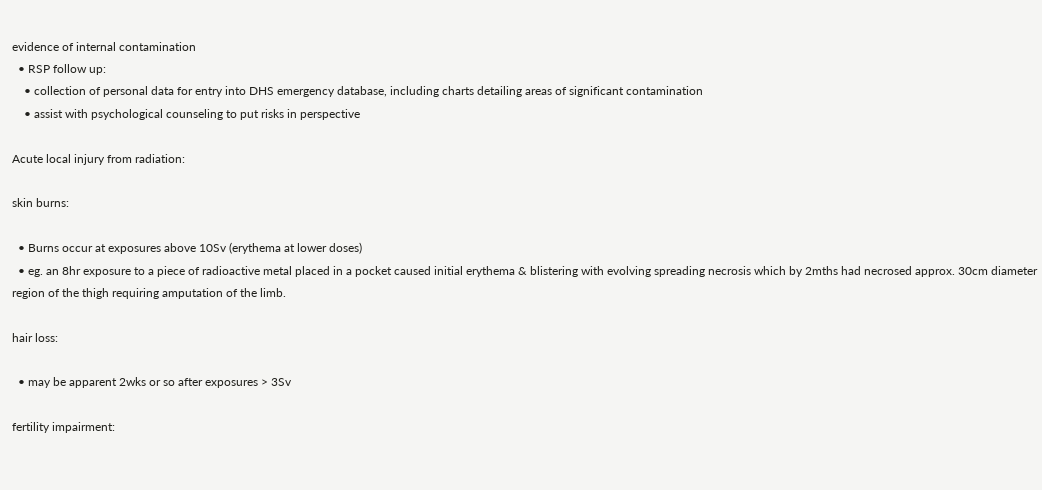evidence of internal contamination
  • RSP follow up:
    • collection of personal data for entry into DHS emergency database, including charts detailing areas of significant contamination
    • assist with psychological counseling to put risks in perspective

Acute local injury from radiation:

skin burns:

  • Burns occur at exposures above 10Sv (erythema at lower doses)
  • eg. an 8hr exposure to a piece of radioactive metal placed in a pocket caused initial erythema & blistering with evolving spreading necrosis which by 2mths had necrosed approx. 30cm diameter region of the thigh requiring amputation of the limb.

hair loss:

  • may be apparent 2wks or so after exposures > 3Sv

fertility impairment: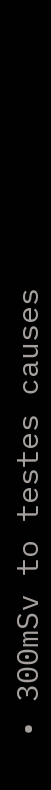• 300mSv to testes causes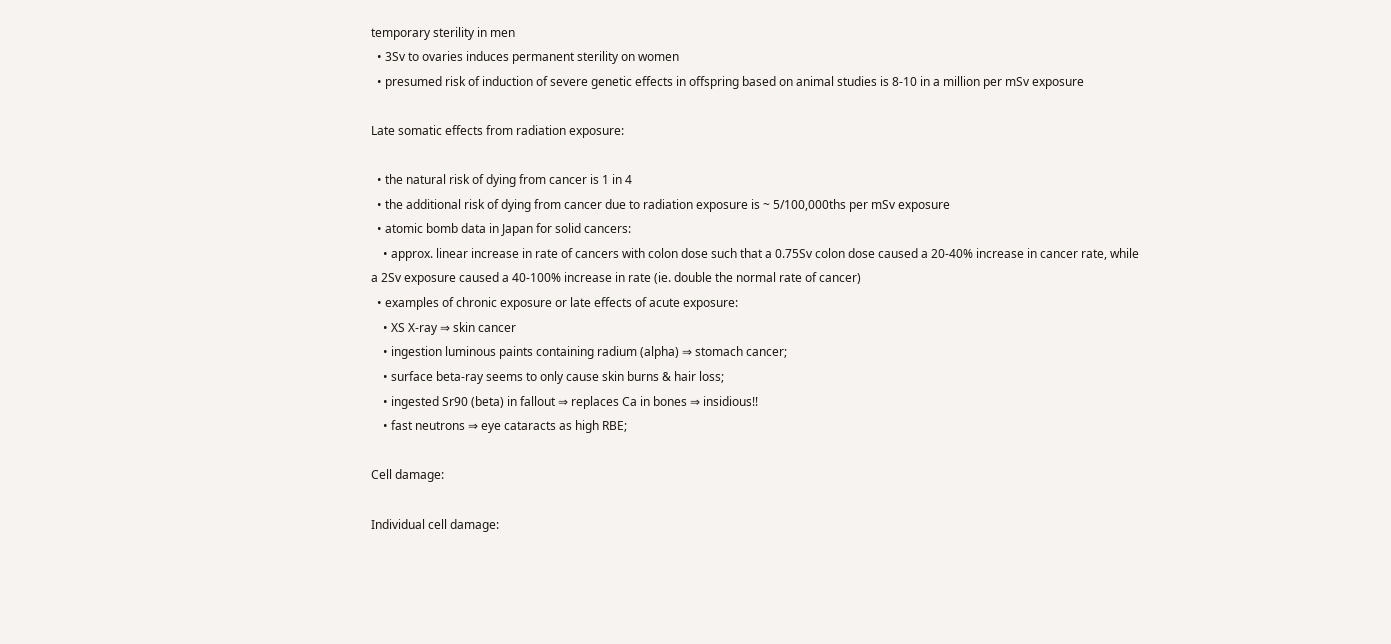temporary sterility in men
  • 3Sv to ovaries induces permanent sterility on women
  • presumed risk of induction of severe genetic effects in offspring based on animal studies is 8-10 in a million per mSv exposure

Late somatic effects from radiation exposure:

  • the natural risk of dying from cancer is 1 in 4
  • the additional risk of dying from cancer due to radiation exposure is ~ 5/100,000ths per mSv exposure
  • atomic bomb data in Japan for solid cancers:
    • approx. linear increase in rate of cancers with colon dose such that a 0.75Sv colon dose caused a 20-40% increase in cancer rate, while a 2Sv exposure caused a 40-100% increase in rate (ie. double the normal rate of cancer)
  • examples of chronic exposure or late effects of acute exposure:
    • XS X-ray ⇒ skin cancer
    • ingestion luminous paints containing radium (alpha) ⇒ stomach cancer;
    • surface beta-ray seems to only cause skin burns & hair loss;
    • ingested Sr90 (beta) in fallout ⇒ replaces Ca in bones ⇒ insidious!!
    • fast neutrons ⇒ eye cataracts as high RBE;

Cell damage:

Individual cell damage: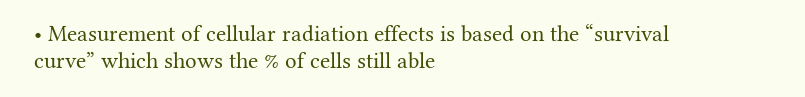• Measurement of cellular radiation effects is based on the “survival curve” which shows the % of cells still able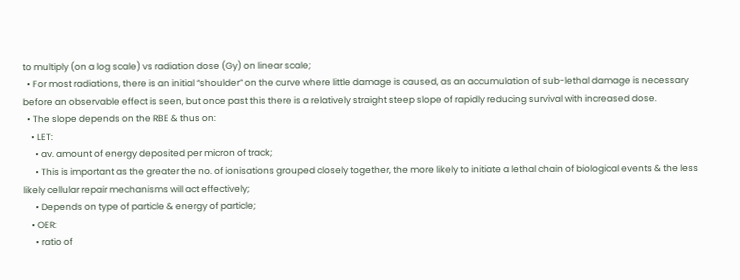to multiply (on a log scale) vs radiation dose (Gy) on linear scale;
  • For most radiations, there is an initial “shoulder” on the curve where little damage is caused, as an accumulation of sub-lethal damage is necessary before an observable effect is seen, but once past this there is a relatively straight steep slope of rapidly reducing survival with increased dose.
  • The slope depends on the RBE & thus on:
    • LET:
      • av. amount of energy deposited per micron of track;
      • This is important as the greater the no. of ionisations grouped closely together, the more likely to initiate a lethal chain of biological events & the less likely cellular repair mechanisms will act effectively;
      • Depends on type of particle & energy of particle;
    • OER:
      • ratio of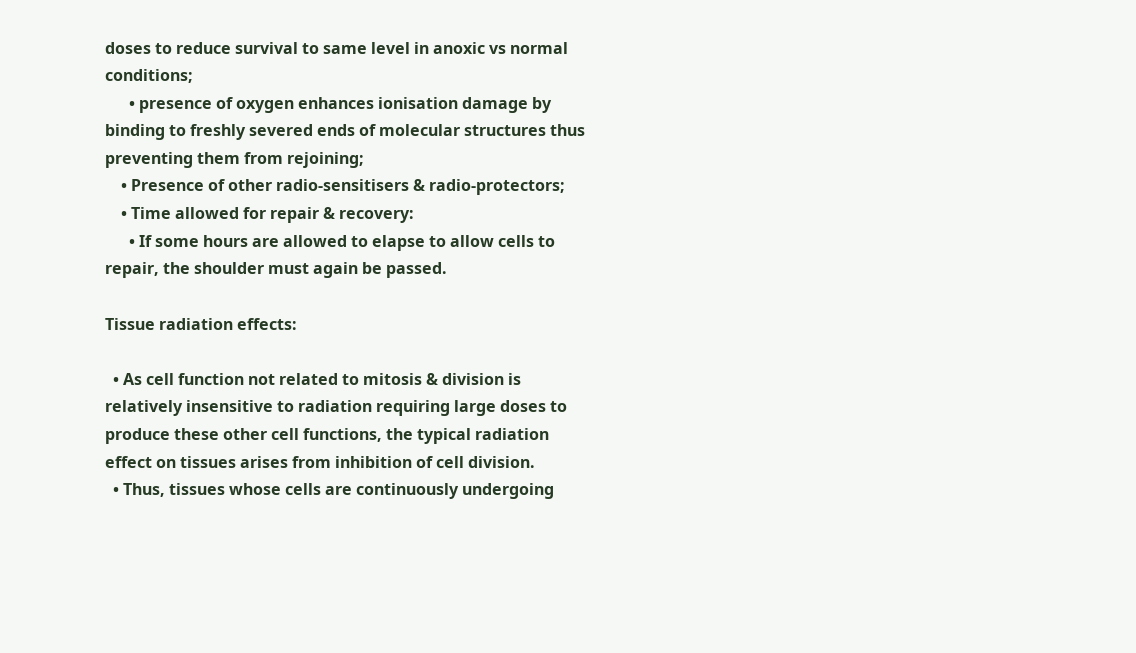doses to reduce survival to same level in anoxic vs normal conditions;
      • presence of oxygen enhances ionisation damage by binding to freshly severed ends of molecular structures thus preventing them from rejoining;
    • Presence of other radio-sensitisers & radio-protectors;
    • Time allowed for repair & recovery:
      • If some hours are allowed to elapse to allow cells to repair, the shoulder must again be passed.

Tissue radiation effects:

  • As cell function not related to mitosis & division is relatively insensitive to radiation requiring large doses to produce these other cell functions, the typical radiation effect on tissues arises from inhibition of cell division.
  • Thus, tissues whose cells are continuously undergoing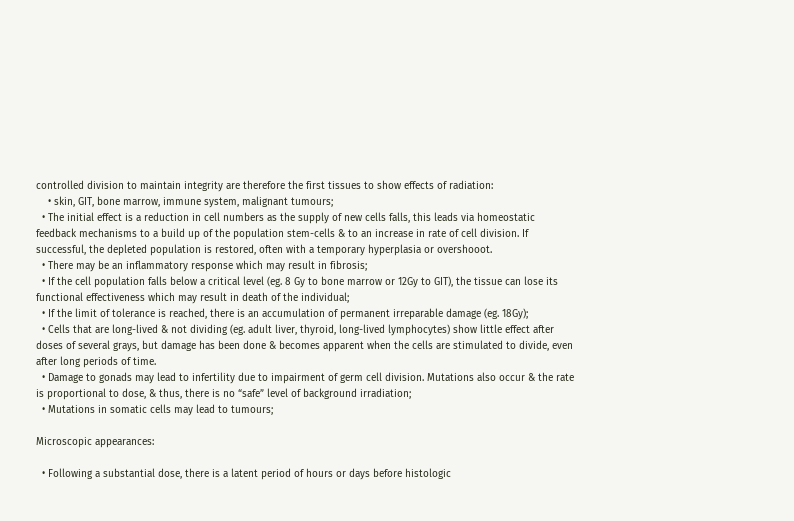controlled division to maintain integrity are therefore the first tissues to show effects of radiation:
    • skin, GIT, bone marrow, immune system, malignant tumours;
  • The initial effect is a reduction in cell numbers as the supply of new cells falls, this leads via homeostatic feedback mechanisms to a build up of the population stem-cells & to an increase in rate of cell division. If successful, the depleted population is restored, often with a temporary hyperplasia or overshooot.
  • There may be an inflammatory response which may result in fibrosis;
  • If the cell population falls below a critical level (eg. 8 Gy to bone marrow or 12Gy to GIT), the tissue can lose its functional effectiveness which may result in death of the individual;
  • If the limit of tolerance is reached, there is an accumulation of permanent irreparable damage (eg. 18Gy);
  • Cells that are long-lived & not dividing (eg. adult liver, thyroid, long-lived lymphocytes) show little effect after doses of several grays, but damage has been done & becomes apparent when the cells are stimulated to divide, even after long periods of time.
  • Damage to gonads may lead to infertility due to impairment of germ cell division. Mutations also occur & the rate is proportional to dose, & thus, there is no “safe” level of background irradiation;
  • Mutations in somatic cells may lead to tumours;

Microscopic appearances:

  • Following a substantial dose, there is a latent period of hours or days before histologic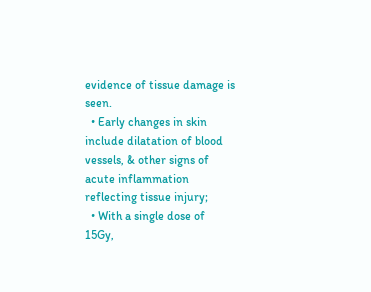evidence of tissue damage is seen.
  • Early changes in skin include dilatation of blood vessels, & other signs of acute inflammation reflecting tissue injury;
  • With a single dose of 15Gy,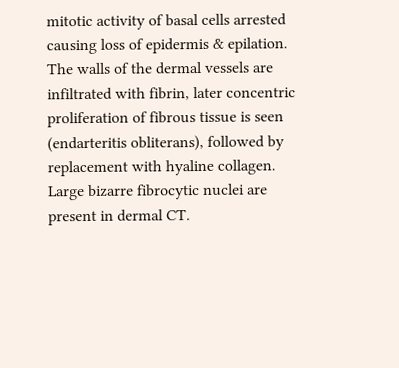mitotic activity of basal cells arrested causing loss of epidermis & epilation. The walls of the dermal vessels are infiltrated with fibrin, later concentric proliferation of fibrous tissue is seen (endarteritis obliterans), followed by replacement with hyaline collagen. Large bizarre fibrocytic nuclei are present in dermal CT.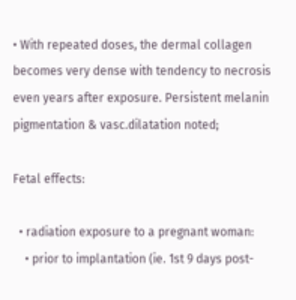• With repeated doses, the dermal collagen becomes very dense with tendency to necrosis even years after exposure. Persistent melanin pigmentation & vasc.dilatation noted;

Fetal effects:

  • radiation exposure to a pregnant woman:
    • prior to implantation (ie. 1st 9 days post-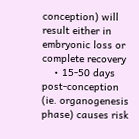conception) will result either in embryonic loss or complete recovery
    • 15-50 days post-conception (ie. organogenesis phase) causes risk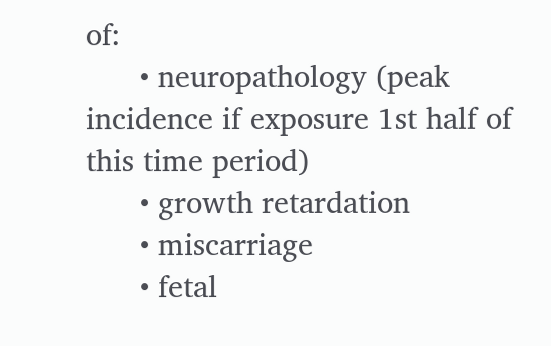of:
      • neuropathology (peak incidence if exposure 1st half of this time period)
      • growth retardation
      • miscarriage
      • fetal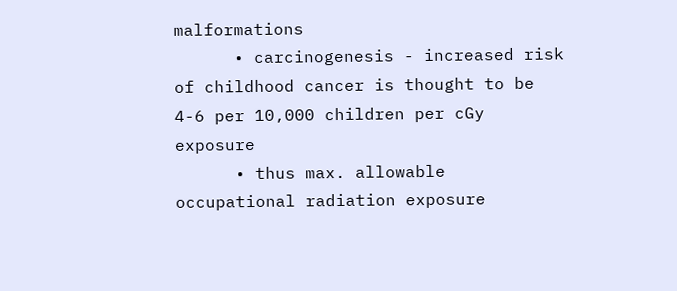malformations
      • carcinogenesis - increased risk of childhood cancer is thought to be 4-6 per 10,000 children per cGy exposure
      • thus max. allowable occupational radiation exposure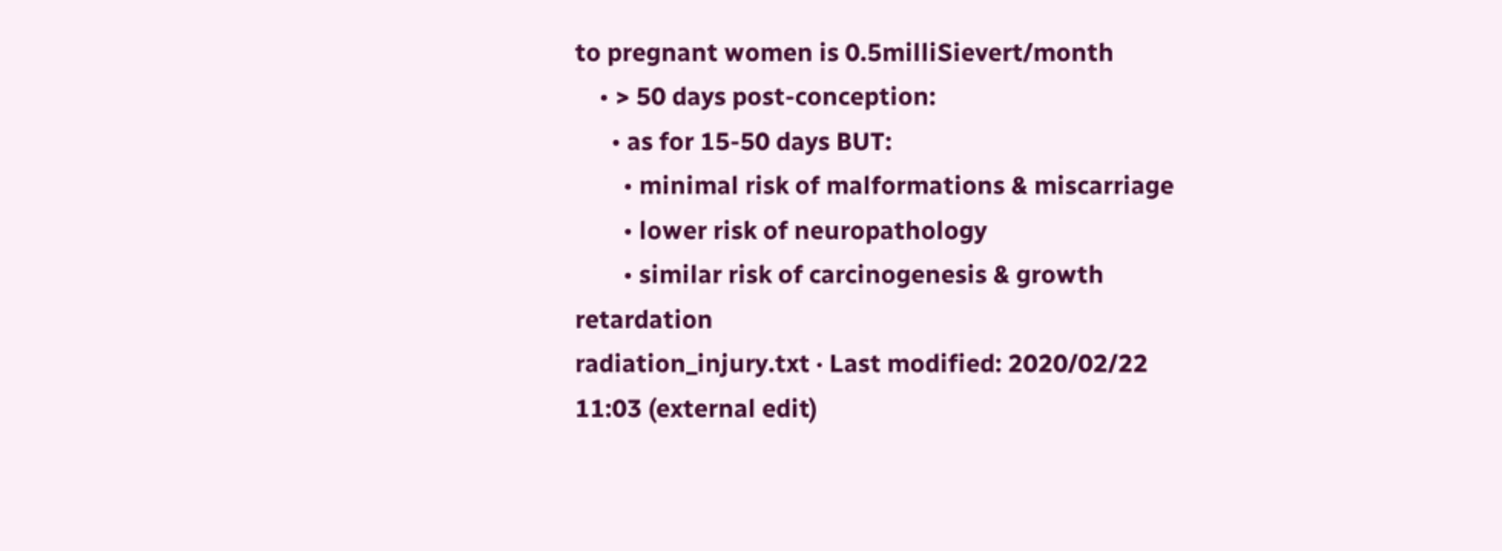to pregnant women is 0.5milliSievert/month
    • > 50 days post-conception:
      • as for 15-50 days BUT:
        • minimal risk of malformations & miscarriage
        • lower risk of neuropathology
        • similar risk of carcinogenesis & growth retardation
radiation_injury.txt · Last modified: 2020/02/22 11:03 (external edit)